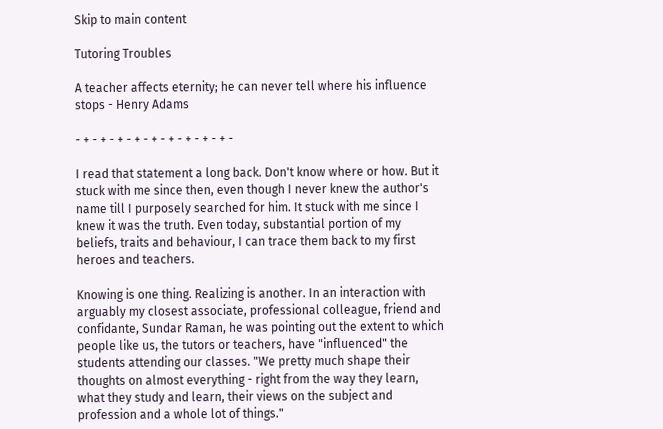Skip to main content

Tutoring Troubles

A teacher affects eternity; he can never tell where his influence stops - Henry Adams

- + - + - + - + - + - + - + - + - + -

I read that statement a long back. Don't know where or how. But it stuck with me since then, even though I never knew the author's name till I purposely searched for him. It stuck with me since I knew it was the truth. Even today, substantial portion of my beliefs, traits and behaviour, I can trace them back to my first heroes and teachers.

Knowing is one thing. Realizing is another. In an interaction with arguably my closest associate, professional colleague, friend and confidante, Sundar Raman, he was pointing out the extent to which people like us, the tutors or teachers, have "influenced" the students attending our classes. "We pretty much shape their thoughts on almost everything - right from the way they learn, what they study and learn, their views on the subject and profession and a whole lot of things."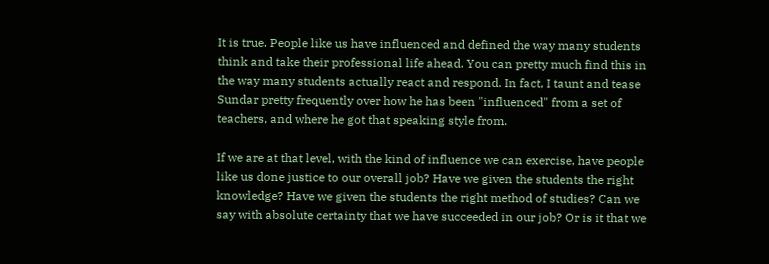It is true. People like us have influenced and defined the way many students think and take their professional life ahead. You can pretty much find this in the way many students actually react and respond. In fact, I taunt and tease Sundar pretty frequently over how he has been "influenced" from a set of teachers, and where he got that speaking style from.

If we are at that level, with the kind of influence we can exercise, have people like us done justice to our overall job? Have we given the students the right knowledge? Have we given the students the right method of studies? Can we say with absolute certainty that we have succeeded in our job? Or is it that we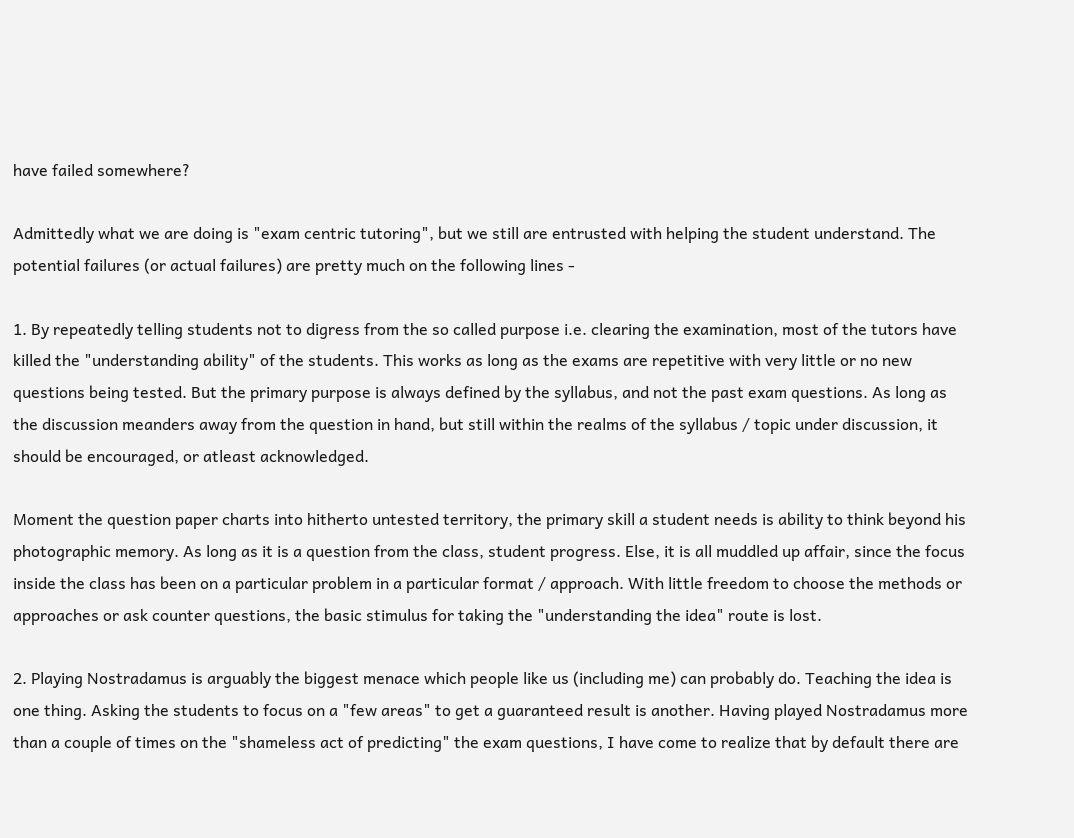have failed somewhere?

Admittedly what we are doing is "exam centric tutoring", but we still are entrusted with helping the student understand. The potential failures (or actual failures) are pretty much on the following lines -

1. By repeatedly telling students not to digress from the so called purpose i.e. clearing the examination, most of the tutors have killed the "understanding ability" of the students. This works as long as the exams are repetitive with very little or no new questions being tested. But the primary purpose is always defined by the syllabus, and not the past exam questions. As long as the discussion meanders away from the question in hand, but still within the realms of the syllabus / topic under discussion, it should be encouraged, or atleast acknowledged.

Moment the question paper charts into hitherto untested territory, the primary skill a student needs is ability to think beyond his photographic memory. As long as it is a question from the class, student progress. Else, it is all muddled up affair, since the focus inside the class has been on a particular problem in a particular format / approach. With little freedom to choose the methods or approaches or ask counter questions, the basic stimulus for taking the "understanding the idea" route is lost.

2. Playing Nostradamus is arguably the biggest menace which people like us (including me) can probably do. Teaching the idea is one thing. Asking the students to focus on a "few areas" to get a guaranteed result is another. Having played Nostradamus more than a couple of times on the "shameless act of predicting" the exam questions, I have come to realize that by default there are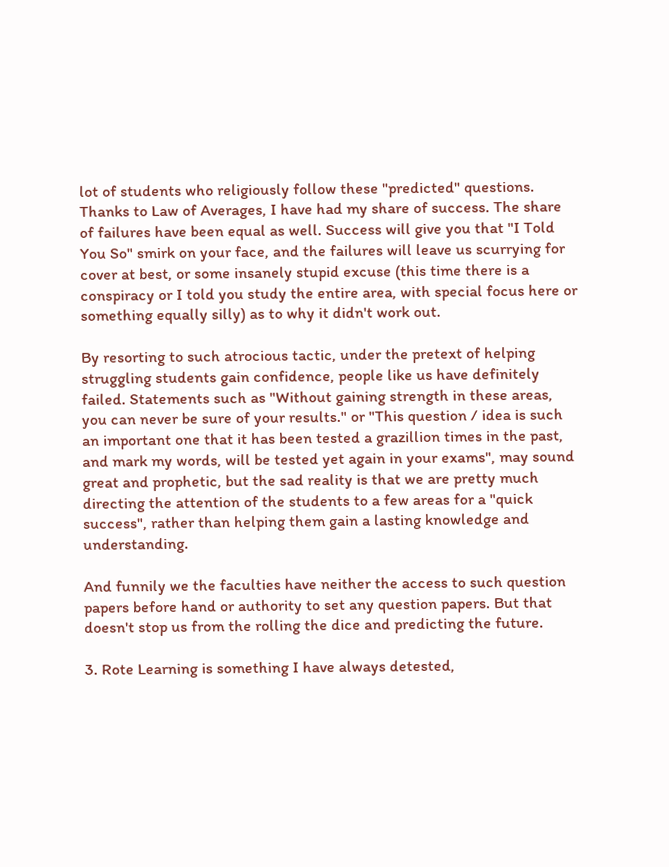lot of students who religiously follow these "predicted" questions. Thanks to Law of Averages, I have had my share of success. The share of failures have been equal as well. Success will give you that "I Told You So" smirk on your face, and the failures will leave us scurrying for cover at best, or some insanely stupid excuse (this time there is a conspiracy or I told you study the entire area, with special focus here or something equally silly) as to why it didn't work out.

By resorting to such atrocious tactic, under the pretext of helping struggling students gain confidence, people like us have definitely failed. Statements such as "Without gaining strength in these areas, you can never be sure of your results." or "This question / idea is such an important one that it has been tested a grazillion times in the past, and mark my words, will be tested yet again in your exams", may sound great and prophetic, but the sad reality is that we are pretty much directing the attention of the students to a few areas for a "quick success", rather than helping them gain a lasting knowledge and understanding.

And funnily we the faculties have neither the access to such question papers before hand or authority to set any question papers. But that doesn't stop us from the rolling the dice and predicting the future.

3. Rote Learning is something I have always detested,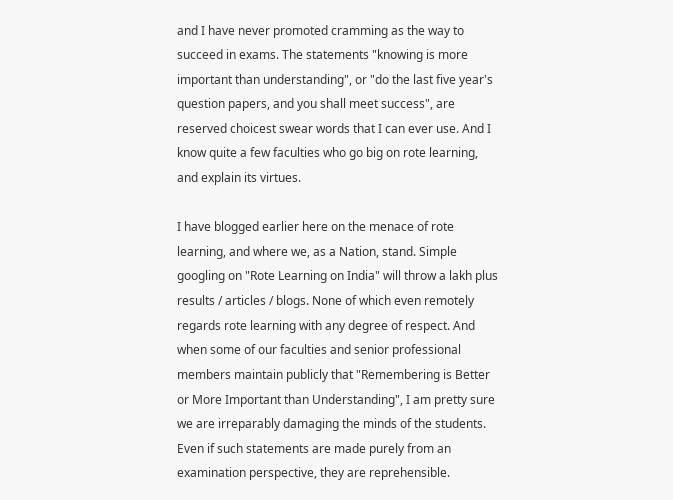and I have never promoted cramming as the way to succeed in exams. The statements "knowing is more important than understanding", or "do the last five year's question papers, and you shall meet success", are reserved choicest swear words that I can ever use. And I know quite a few faculties who go big on rote learning, and explain its virtues.

I have blogged earlier here on the menace of rote learning, and where we, as a Nation, stand. Simple googling on "Rote Learning on India" will throw a lakh plus results / articles / blogs. None of which even remotely regards rote learning with any degree of respect. And when some of our faculties and senior professional members maintain publicly that "Remembering is Better or More Important than Understanding", I am pretty sure we are irreparably damaging the minds of the students. Even if such statements are made purely from an examination perspective, they are reprehensible.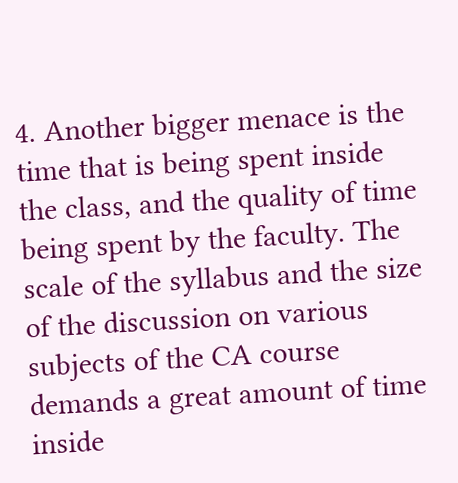4. Another bigger menace is the time that is being spent inside the class, and the quality of time being spent by the faculty. The scale of the syllabus and the size of the discussion on various subjects of the CA course demands a great amount of time inside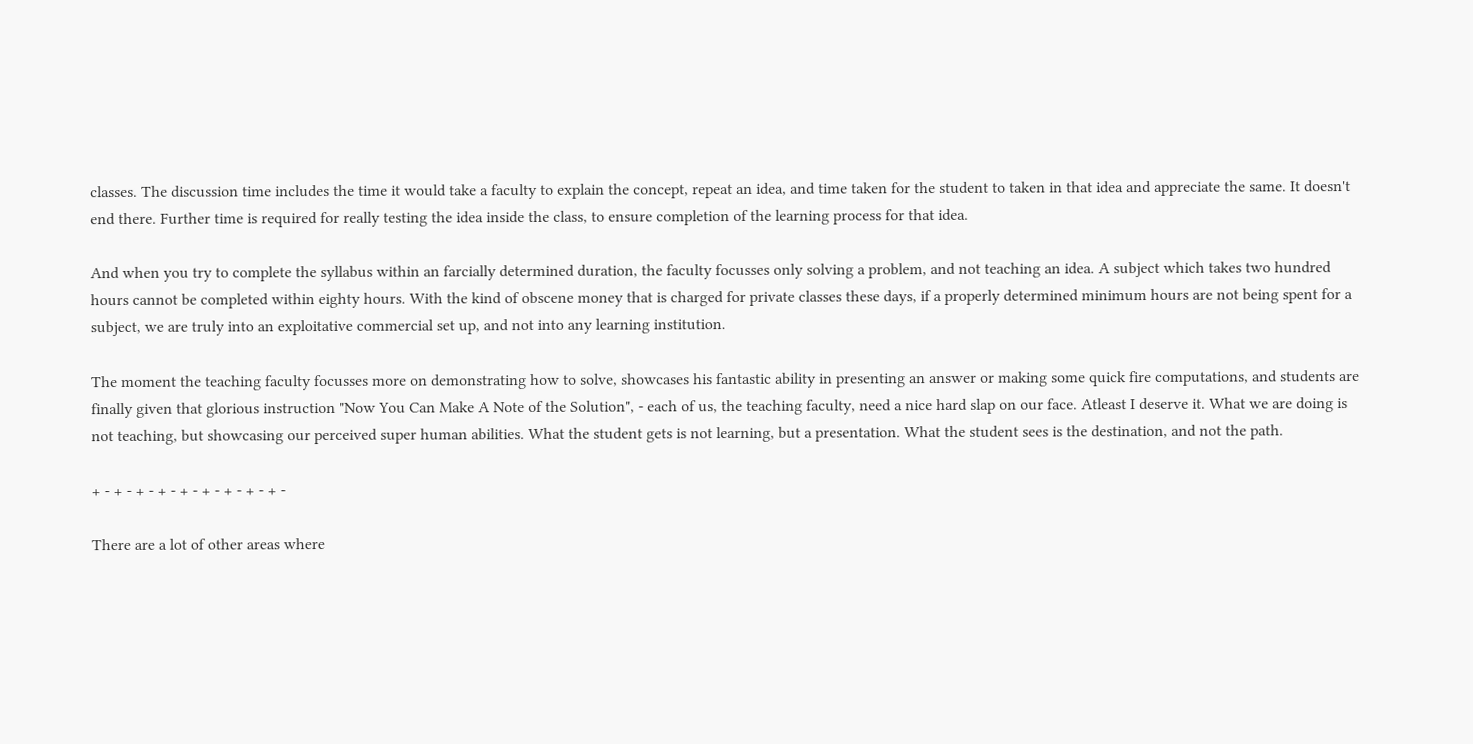classes. The discussion time includes the time it would take a faculty to explain the concept, repeat an idea, and time taken for the student to taken in that idea and appreciate the same. It doesn't end there. Further time is required for really testing the idea inside the class, to ensure completion of the learning process for that idea.

And when you try to complete the syllabus within an farcially determined duration, the faculty focusses only solving a problem, and not teaching an idea. A subject which takes two hundred hours cannot be completed within eighty hours. With the kind of obscene money that is charged for private classes these days, if a properly determined minimum hours are not being spent for a subject, we are truly into an exploitative commercial set up, and not into any learning institution.

The moment the teaching faculty focusses more on demonstrating how to solve, showcases his fantastic ability in presenting an answer or making some quick fire computations, and students are finally given that glorious instruction "Now You Can Make A Note of the Solution", - each of us, the teaching faculty, need a nice hard slap on our face. Atleast I deserve it. What we are doing is not teaching, but showcasing our perceived super human abilities. What the student gets is not learning, but a presentation. What the student sees is the destination, and not the path.

+ - + - + - + - + - + - + - + - + -

There are a lot of other areas where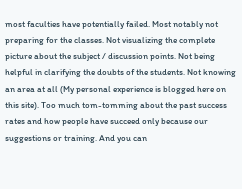most faculties have potentially failed. Most notably not preparing for the classes. Not visualizing the complete picture about the subject / discussion points. Not being helpful in clarifying the doubts of the students. Not knowing an area at all (My personal experience is blogged here on this site). Too much tom-tomming about the past success rates and how people have succeed only because our suggestions or training. And you can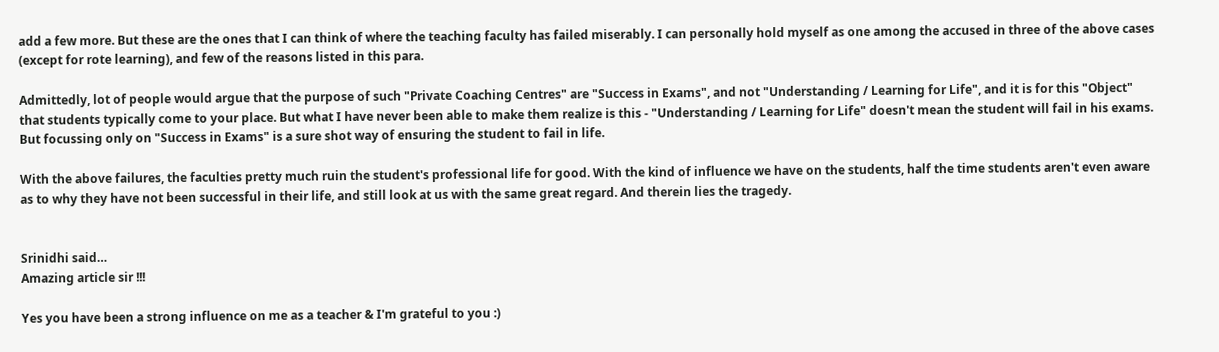add a few more. But these are the ones that I can think of where the teaching faculty has failed miserably. I can personally hold myself as one among the accused in three of the above cases (except for rote learning), and few of the reasons listed in this para.

Admittedly, lot of people would argue that the purpose of such "Private Coaching Centres" are "Success in Exams", and not "Understanding / Learning for Life", and it is for this "Object" that students typically come to your place. But what I have never been able to make them realize is this - "Understanding / Learning for Life" doesn't mean the student will fail in his exams. But focussing only on "Success in Exams" is a sure shot way of ensuring the student to fail in life.

With the above failures, the faculties pretty much ruin the student's professional life for good. With the kind of influence we have on the students, half the time students aren't even aware as to why they have not been successful in their life, and still look at us with the same great regard. And therein lies the tragedy.


Srinidhi said…
Amazing article sir !!!

Yes you have been a strong influence on me as a teacher & I'm grateful to you :)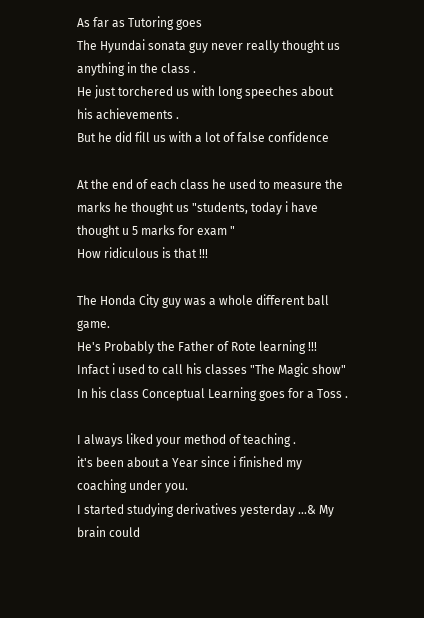As far as Tutoring goes
The Hyundai sonata guy never really thought us anything in the class .
He just torchered us with long speeches about his achievements .
But he did fill us with a lot of false confidence

At the end of each class he used to measure the marks he thought us "students, today i have thought u 5 marks for exam "
How ridiculous is that !!!

The Honda City guy was a whole different ball game.
He's Probably the Father of Rote learning !!!
Infact i used to call his classes "The Magic show"
In his class Conceptual Learning goes for a Toss .

I always liked your method of teaching .
it's been about a Year since i finished my coaching under you.
I started studying derivatives yesterday ...& My brain could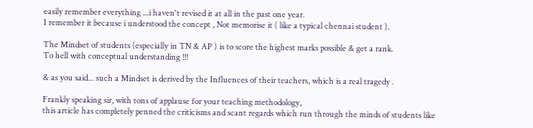easily remember everything ...i haven't revised it at all in the past one year.
I remember it because i understood the concept , Not memorise it ( like a typical chennai student ).

The Mindset of students (especially in TN & AP ) is to score the highest marks possible & get a rank.
To hell with conceptual understanding !!!

& as you said... such a Mindset is derived by the Influences of their teachers, which is a real tragedy .

Frankly speaking sir, with tons of applause for your teaching methodology,
this article has completely penned the criticisms and scant regards which run through the minds of students like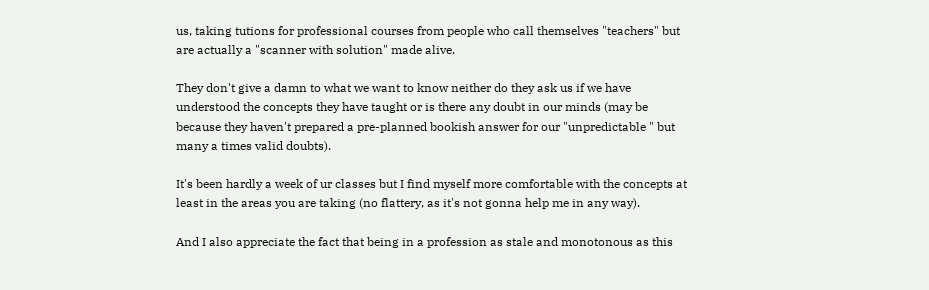us, taking tutions for professional courses from people who call themselves "teachers" but are actually a "scanner with solution" made alive.

They don't give a damn to what we want to know neither do they ask us if we have understood the concepts they have taught or is there any doubt in our minds (may be because they haven't prepared a pre-planned bookish answer for our "unpredictable " but many a times valid doubts).

It's been hardly a week of ur classes but I find myself more comfortable with the concepts at least in the areas you are taking (no flattery, as it's not gonna help me in any way).

And I also appreciate the fact that being in a profession as stale and monotonous as this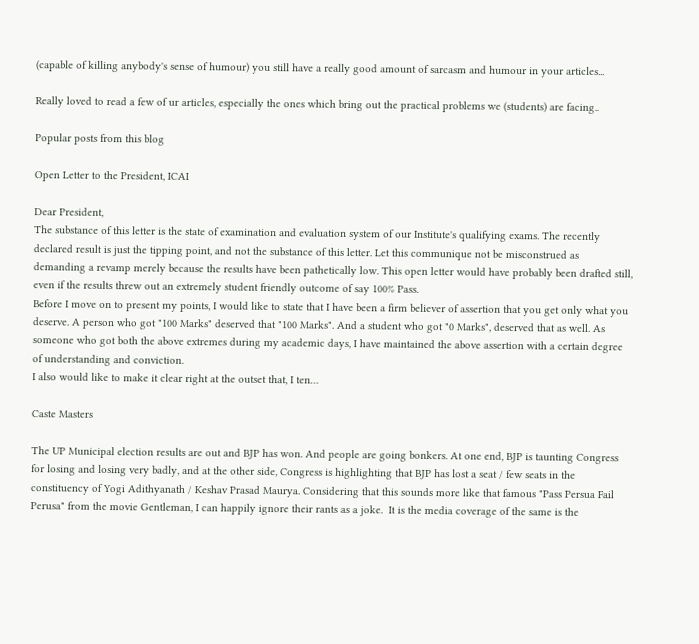(capable of killing anybody's sense of humour) you still have a really good amount of sarcasm and humour in your articles...

Really loved to read a few of ur articles, especially the ones which bring out the practical problems we (students) are facing..

Popular posts from this blog

Open Letter to the President, ICAI

Dear President,
The substance of this letter is the state of examination and evaluation system of our Institute's qualifying exams. The recently declared result is just the tipping point, and not the substance of this letter. Let this communique not be misconstrued as demanding a revamp merely because the results have been pathetically low. This open letter would have probably been drafted still, even if the results threw out an extremely student friendly outcome of say 100% Pass.
Before I move on to present my points, I would like to state that I have been a firm believer of assertion that you get only what you deserve. A person who got "100 Marks" deserved that "100 Marks". And a student who got "0 Marks", deserved that as well. As someone who got both the above extremes during my academic days, I have maintained the above assertion with a certain degree of understanding and conviction.
I also would like to make it clear right at the outset that, I ten…

Caste Masters

The UP Municipal election results are out and BJP has won. And people are going bonkers. At one end, BJP is taunting Congress for losing and losing very badly, and at the other side, Congress is highlighting that BJP has lost a seat / few seats in the constituency of Yogi Adithyanath / Keshav Prasad Maurya. Considering that this sounds more like that famous "Pass Persua Fail Perusa" from the movie Gentleman, I can happily ignore their rants as a joke.  It is the media coverage of the same is the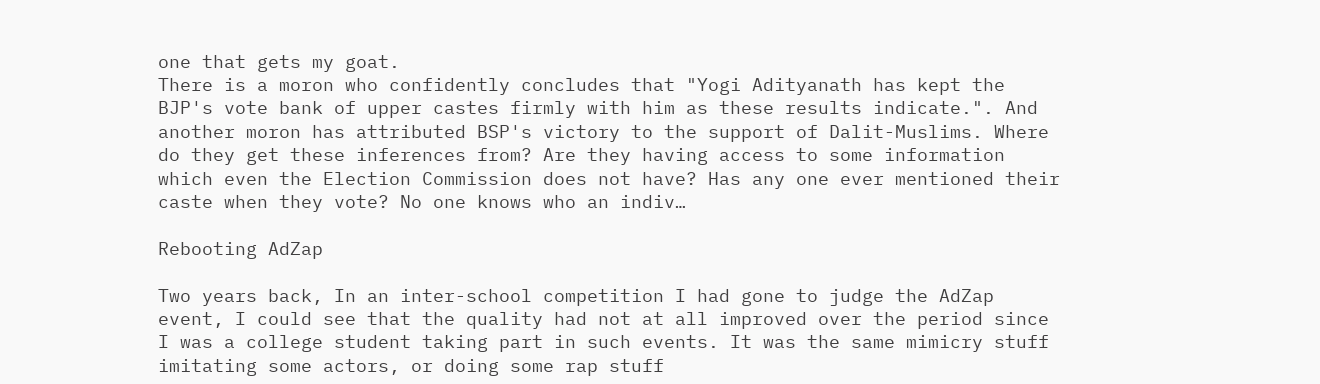one that gets my goat.
There is a moron who confidently concludes that "Yogi Adityanath has kept the BJP's vote bank of upper castes firmly with him as these results indicate.". And another moron has attributed BSP's victory to the support of Dalit-Muslims. Where do they get these inferences from? Are they having access to some information which even the Election Commission does not have? Has any one ever mentioned their caste when they vote? No one knows who an indiv…

Rebooting AdZap

Two years back, In an inter-school competition I had gone to judge the AdZap event, I could see that the quality had not at all improved over the period since I was a college student taking part in such events. It was the same mimicry stuff imitating some actors, or doing some rap stuff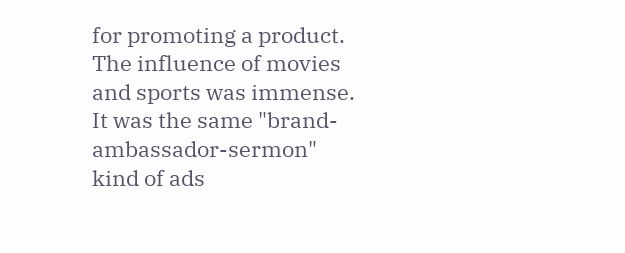for promoting a product. The influence of movies and sports was immense. It was the same "brand-ambassador-sermon" kind of ads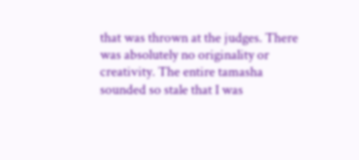that was thrown at the judges. There was absolutely no originality or creativity. The entire tamasha sounded so stale that I was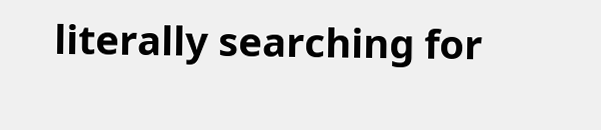literally searching for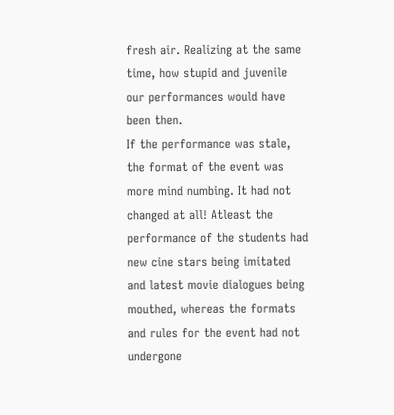fresh air. Realizing at the same time, how stupid and juvenile our performances would have been then.
If the performance was stale, the format of the event was more mind numbing. It had not changed at all! Atleast the performance of the students had new cine stars being imitated and latest movie dialogues being mouthed, whereas the formats and rules for the event had not undergone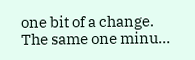one bit of a change. The same one minu…